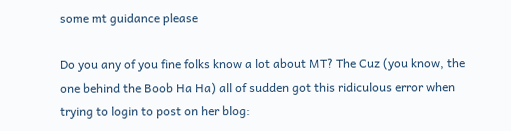some mt guidance please

Do you any of you fine folks know a lot about MT? The Cuz (you know, the one behind the Boob Ha Ha) all of sudden got this ridiculous error when trying to login to post on her blog: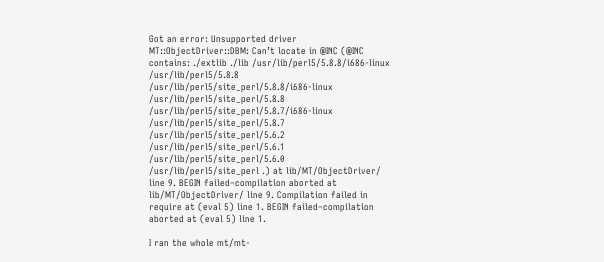Got an error: Unsupported driver MT::ObjectDriver::DBM: Can’t locate in @INC (@INC contains: ./extlib ./lib /usr/lib/perl5/5.8.8/i686-linux /usr/lib/perl5/5.8.8 /usr/lib/perl5/site_perl/5.8.8/i686-linux /usr/lib/perl5/site_perl/5.8.8 /usr/lib/perl5/site_perl/5.8.7/i686-linux /usr/lib/perl5/site_perl/5.8.7 /usr/lib/perl5/site_perl/5.6.2 /usr/lib/perl5/site_perl/5.6.1 /usr/lib/perl5/site_perl/5.6.0 /usr/lib/perl5/site_perl .) at lib/MT/ObjectDriver/ line 9. BEGIN failed–compilation aborted at lib/MT/ObjectDriver/ line 9. Compilation failed in require at (eval 5) line 1. BEGIN failed–compilation aborted at (eval 5) line 1.

I ran the whole mt/mt-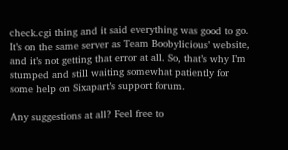check.cgi thing and it said everything was good to go. It’s on the same server as Team Boobylicious’ website, and it’s not getting that error at all. So, that’s why I’m stumped and still waiting somewhat patiently for some help on Sixapart’s support forum.

Any suggestions at all? Feel free to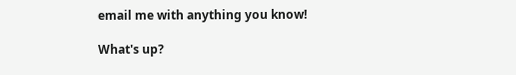email me with anything you know!

What's up?